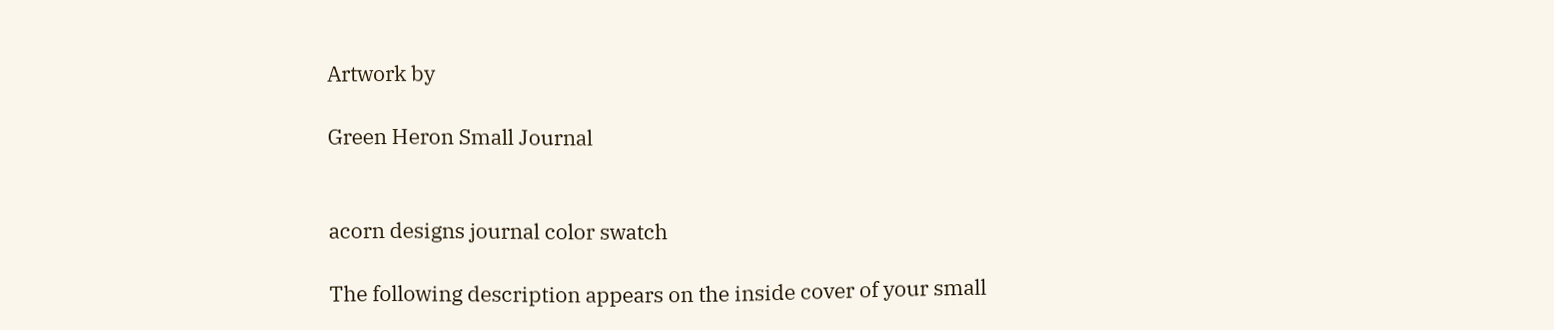Artwork by

Green Heron Small Journal


acorn designs journal color swatch

The following description appears on the inside cover of your small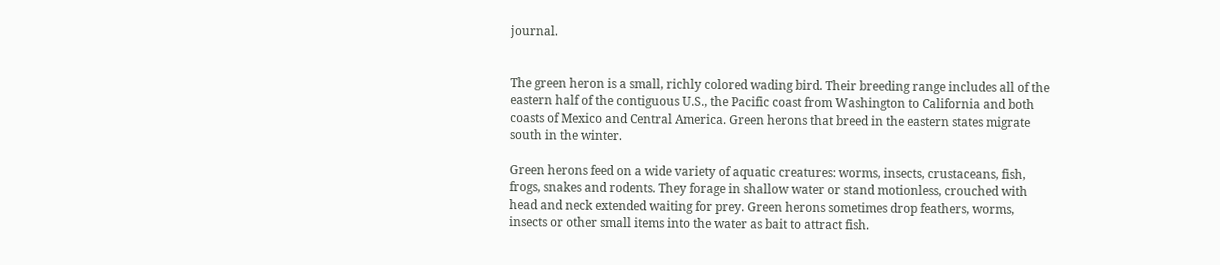journal.


The green heron is a small, richly colored wading bird. Their breeding range includes all of the eastern half of the contiguous U.S., the Pacific coast from Washington to California and both coasts of Mexico and Central America. Green herons that breed in the eastern states migrate south in the winter.

Green herons feed on a wide variety of aquatic creatures: worms, insects, crustaceans, fish, frogs, snakes and rodents. They forage in shallow water or stand motionless, crouched with head and neck extended waiting for prey. Green herons sometimes drop feathers, worms, insects or other small items into the water as bait to attract fish.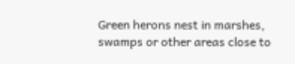Green herons nest in marshes, swamps or other areas close to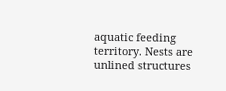aquatic feeding territory. Nests are unlined structures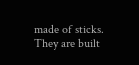made of sticks. They are built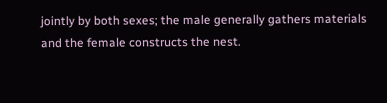jointly by both sexes; the male generally gathers materials and the female constructs the nest.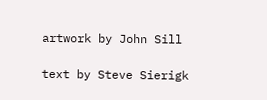artwork by John Sill

text by Steve Sierigk